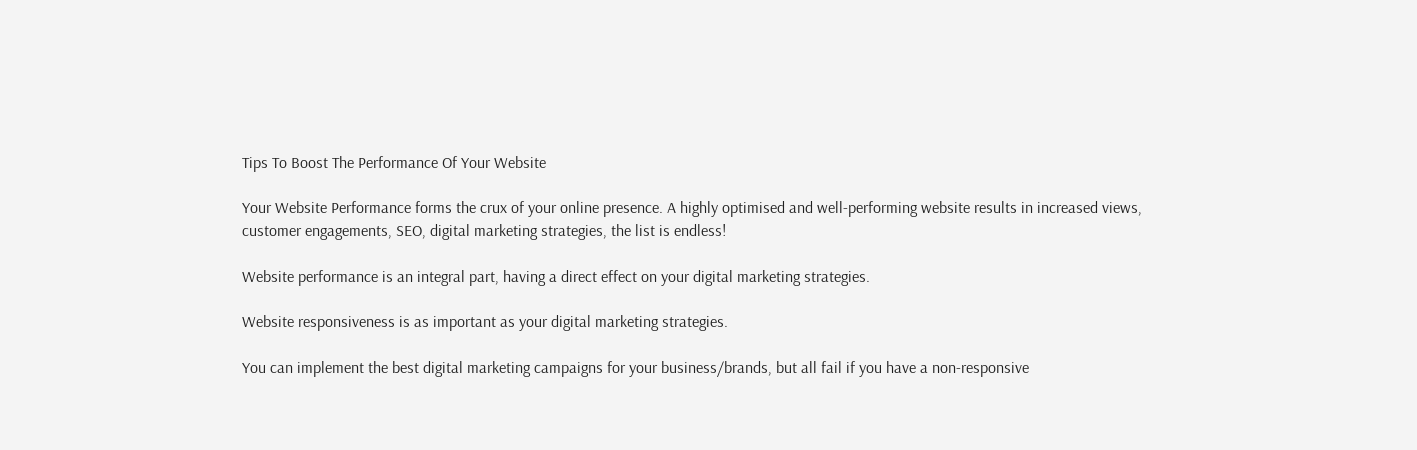Tips To Boost The Performance Of Your Website

Your Website Performance forms the crux of your online presence. A highly optimised and well-performing website results in increased views, customer engagements, SEO, digital marketing strategies, the list is endless!

Website performance is an integral part, having a direct effect on your digital marketing strategies.

Website responsiveness is as important as your digital marketing strategies.

You can implement the best digital marketing campaigns for your business/brands, but all fail if you have a non-responsive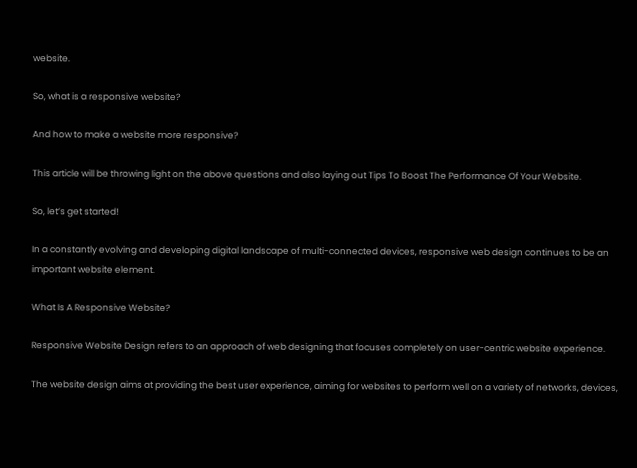website.

So, what is a responsive website?

And how to make a website more responsive?

This article will be throwing light on the above questions and also laying out Tips To Boost The Performance Of Your Website.

So, let’s get started!

In a constantly evolving and developing digital landscape of multi-connected devices, responsive web design continues to be an important website element.

What Is A Responsive Website?

Responsive Website Design refers to an approach of web designing that focuses completely on user-centric website experience.

The website design aims at providing the best user experience, aiming for websites to perform well on a variety of networks, devices,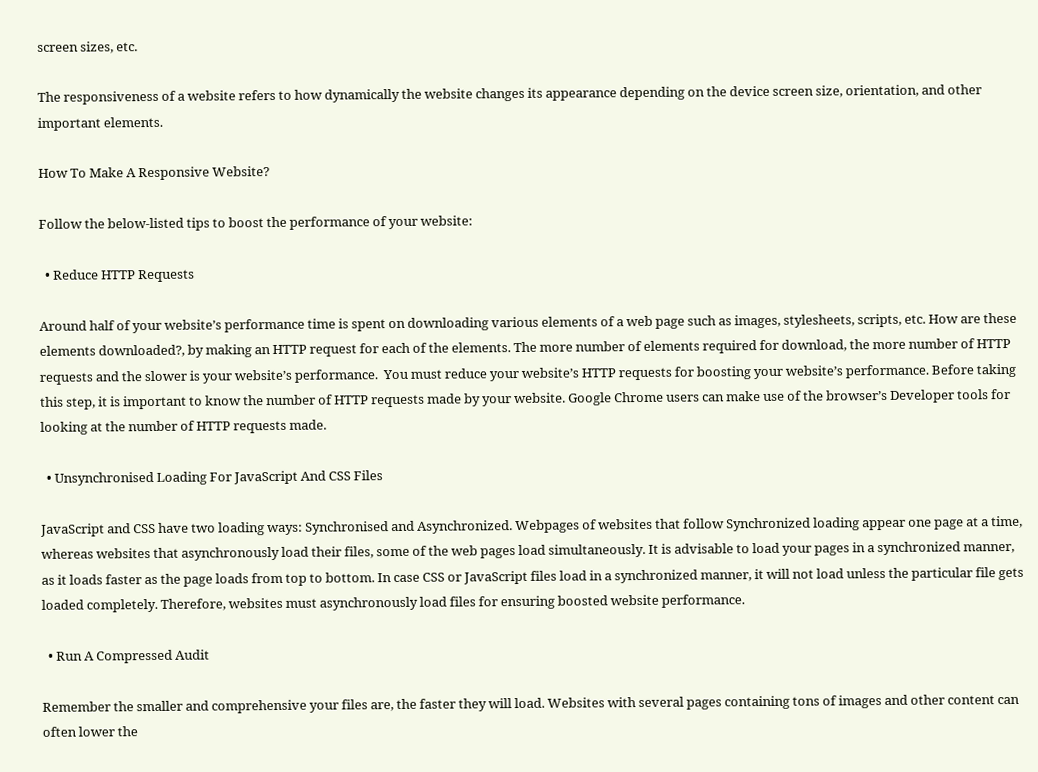screen sizes, etc.

The responsiveness of a website refers to how dynamically the website changes its appearance depending on the device screen size, orientation, and other important elements.

How To Make A Responsive Website?

Follow the below-listed tips to boost the performance of your website:

  • Reduce HTTP Requests

Around half of your website’s performance time is spent on downloading various elements of a web page such as images, stylesheets, scripts, etc. How are these elements downloaded?, by making an HTTP request for each of the elements. The more number of elements required for download, the more number of HTTP requests and the slower is your website’s performance.  You must reduce your website’s HTTP requests for boosting your website’s performance. Before taking this step, it is important to know the number of HTTP requests made by your website. Google Chrome users can make use of the browser’s Developer tools for looking at the number of HTTP requests made.

  • Unsynchronised Loading For JavaScript And CSS Files

JavaScript and CSS have two loading ways: Synchronised and Asynchronized. Webpages of websites that follow Synchronized loading appear one page at a time, whereas websites that asynchronously load their files, some of the web pages load simultaneously. It is advisable to load your pages in a synchronized manner, as it loads faster as the page loads from top to bottom. In case CSS or JavaScript files load in a synchronized manner, it will not load unless the particular file gets loaded completely. Therefore, websites must asynchronously load files for ensuring boosted website performance.

  • Run A Compressed Audit

Remember the smaller and comprehensive your files are, the faster they will load. Websites with several pages containing tons of images and other content can often lower the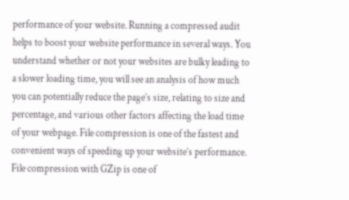performance of your website. Running a compressed audit helps to boost your website performance in several ways. You understand whether or not your websites are bulky leading to a slower loading time, you will see an analysis of how much you can potentially reduce the page’s size, relating to size and percentage, and various other factors affecting the load time of your webpage. File compression is one of the fastest and convenient ways of speeding up your website’s performance. File compression with GZip is one of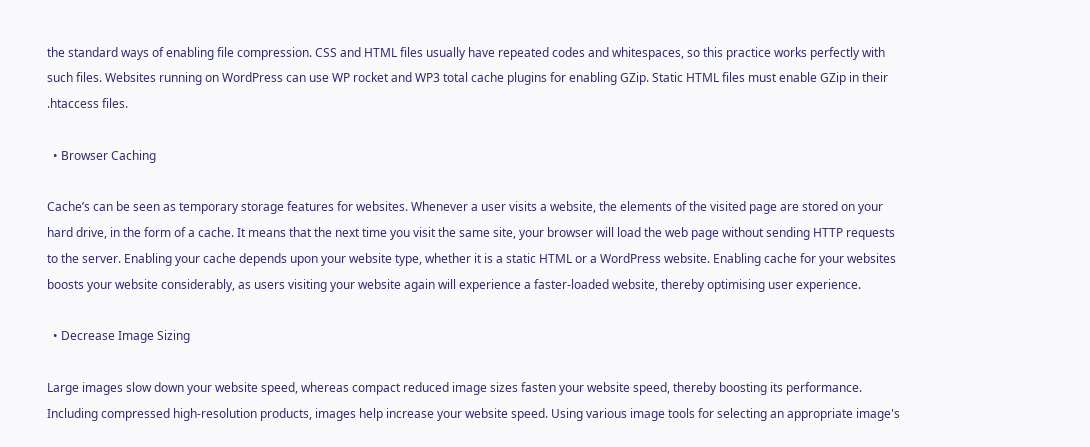the standard ways of enabling file compression. CSS and HTML files usually have repeated codes and whitespaces, so this practice works perfectly with such files. Websites running on WordPress can use WP rocket and WP3 total cache plugins for enabling GZip. Static HTML files must enable GZip in their .htaccess files.

  • Browser Caching

Cache’s can be seen as temporary storage features for websites. Whenever a user visits a website, the elements of the visited page are stored on your hard drive, in the form of a cache. It means that the next time you visit the same site, your browser will load the web page without sending HTTP requests to the server. Enabling your cache depends upon your website type, whether it is a static HTML or a WordPress website. Enabling cache for your websites boosts your website considerably, as users visiting your website again will experience a faster-loaded website, thereby optimising user experience.

  • Decrease Image Sizing

Large images slow down your website speed, whereas compact reduced image sizes fasten your website speed, thereby boosting its performance. Including compressed high-resolution products, images help increase your website speed. Using various image tools for selecting an appropriate image's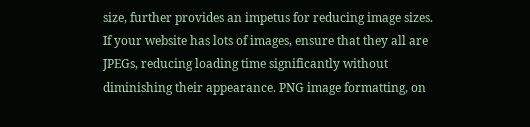size, further provides an impetus for reducing image sizes. If your website has lots of images, ensure that they all are JPEGs, reducing loading time significantly without diminishing their appearance. PNG image formatting, on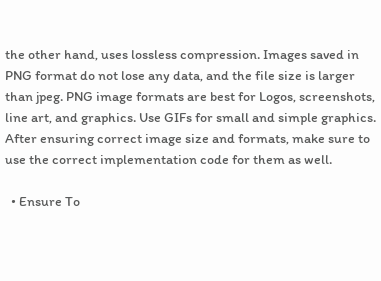the other hand, uses lossless compression. Images saved in PNG format do not lose any data, and the file size is larger than jpeg. PNG image formats are best for Logos, screenshots, line art, and graphics. Use GIFs for small and simple graphics. After ensuring correct image size and formats, make sure to use the correct implementation code for them as well.

  • Ensure To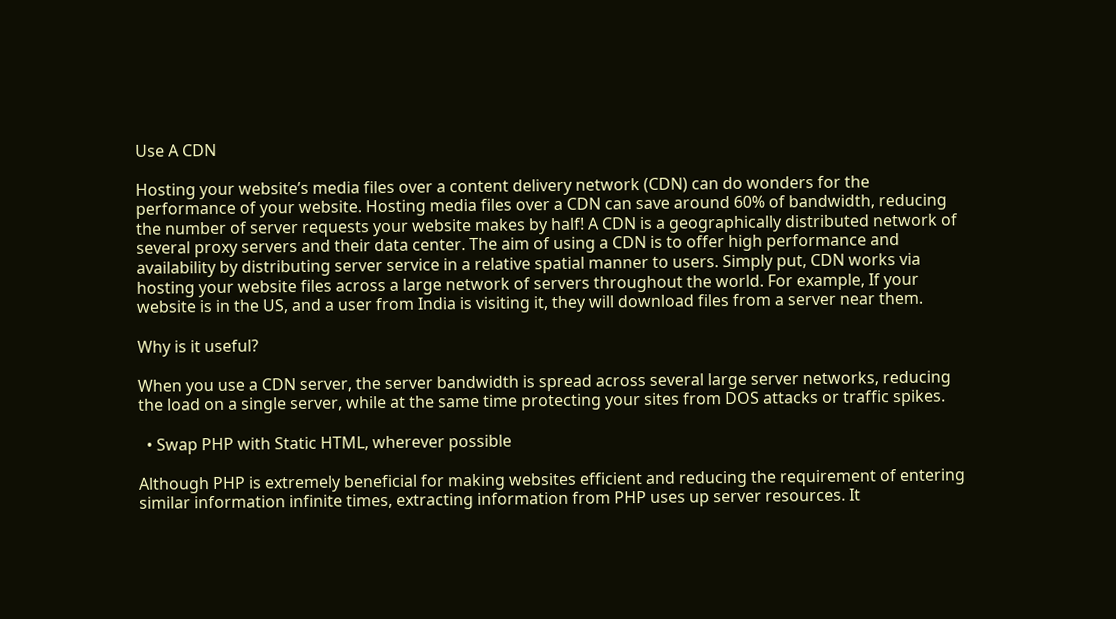Use A CDN

Hosting your website’s media files over a content delivery network (CDN) can do wonders for the performance of your website. Hosting media files over a CDN can save around 60% of bandwidth, reducing the number of server requests your website makes by half! A CDN is a geographically distributed network of several proxy servers and their data center. The aim of using a CDN is to offer high performance and availability by distributing server service in a relative spatial manner to users. Simply put, CDN works via hosting your website files across a large network of servers throughout the world. For example, If your website is in the US, and a user from India is visiting it, they will download files from a server near them.

Why is it useful?

When you use a CDN server, the server bandwidth is spread across several large server networks, reducing the load on a single server, while at the same time protecting your sites from DOS attacks or traffic spikes.

  • Swap PHP with Static HTML, wherever possible

Although PHP is extremely beneficial for making websites efficient and reducing the requirement of entering similar information infinite times, extracting information from PHP uses up server resources. It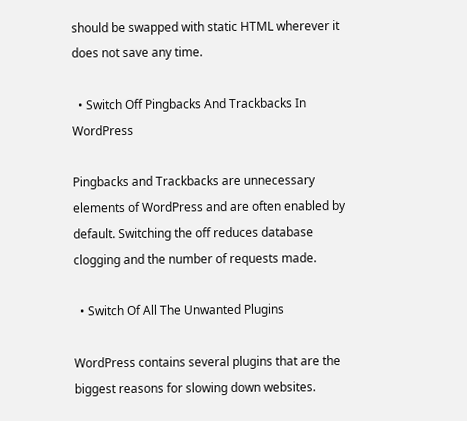should be swapped with static HTML wherever it does not save any time.

  • Switch Off Pingbacks And Trackbacks In WordPress

Pingbacks and Trackbacks are unnecessary elements of WordPress and are often enabled by default. Switching the off reduces database clogging and the number of requests made.

  • Switch Of All The Unwanted Plugins

WordPress contains several plugins that are the biggest reasons for slowing down websites.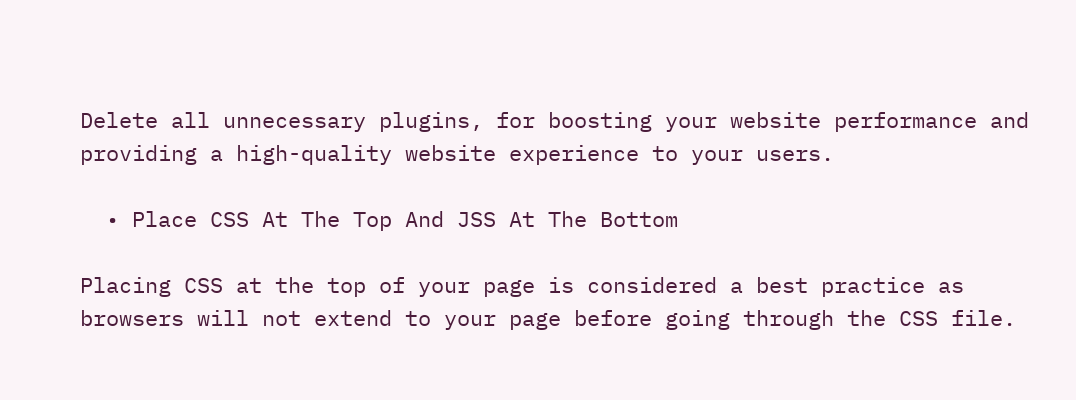Delete all unnecessary plugins, for boosting your website performance and providing a high-quality website experience to your users.

  • Place CSS At The Top And JSS At The Bottom

Placing CSS at the top of your page is considered a best practice as browsers will not extend to your page before going through the CSS file.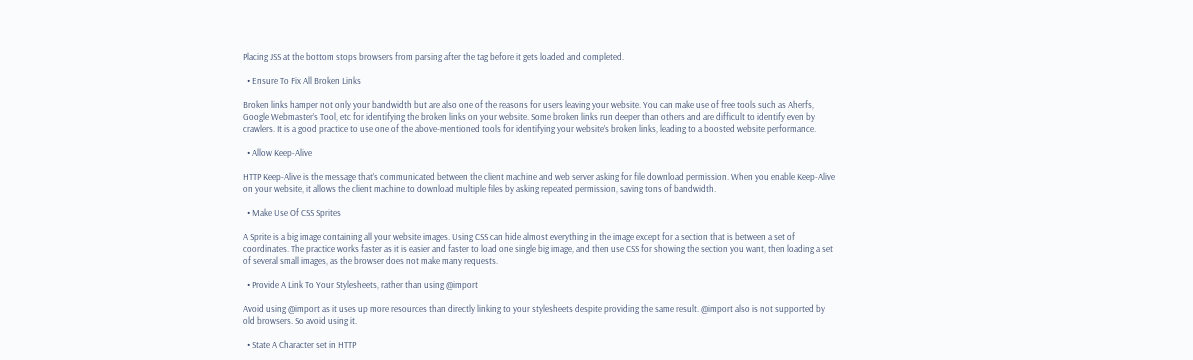Placing JSS at the bottom stops browsers from parsing after the tag before it gets loaded and completed.

  • Ensure To Fix All Broken Links

Broken links hamper not only your bandwidth but are also one of the reasons for users leaving your website. You can make use of free tools such as Aherfs, Google Webmaster’s Tool, etc for identifying the broken links on your website. Some broken links run deeper than others and are difficult to identify even by crawlers. It is a good practice to use one of the above-mentioned tools for identifying your website’s broken links, leading to a boosted website performance.

  • Allow Keep-Alive

HTTP Keep-Alive is the message that’s communicated between the client machine and web server asking for file download permission. When you enable Keep-Alive on your website, it allows the client machine to download multiple files by asking repeated permission, saving tons of bandwidth.

  • Make Use Of CSS Sprites

A Sprite is a big image containing all your website images. Using CSS can hide almost everything in the image except for a section that is between a set of coordinates. The practice works faster as it is easier and faster to load one single big image, and then use CSS for showing the section you want, then loading a set of several small images, as the browser does not make many requests.

  • Provide A Link To Your Stylesheets, rather than using @import

Avoid using @import as it uses up more resources than directly linking to your stylesheets despite providing the same result. @import also is not supported by old browsers. So avoid using it.

  • State A Character set in HTTP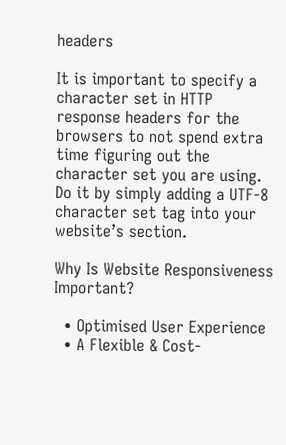headers

It is important to specify a character set in HTTP response headers for the browsers to not spend extra time figuring out the character set you are using. Do it by simply adding a UTF-8 character set tag into your website’s section.

Why Is Website Responsiveness Important?

  • Optimised User Experience
  • A Flexible & Cost-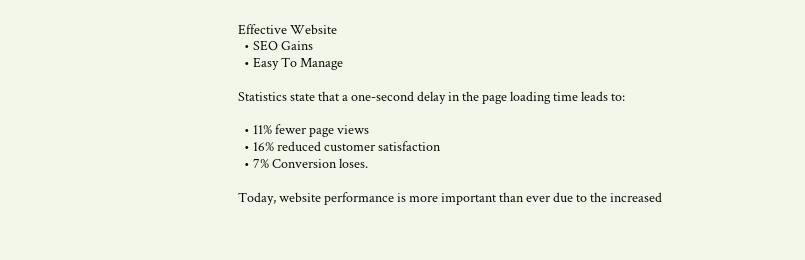Effective Website
  • SEO Gains
  • Easy To Manage

Statistics state that a one-second delay in the page loading time leads to:

  • 11% fewer page views
  • 16% reduced customer satisfaction
  • 7% Conversion loses.

Today, website performance is more important than ever due to the increased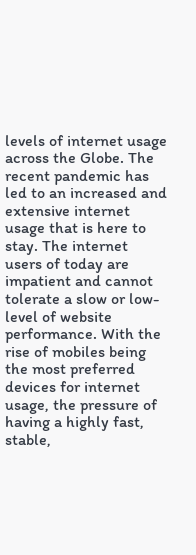levels of internet usage across the Globe. The recent pandemic has led to an increased and extensive internet usage that is here to stay. The internet users of today are impatient and cannot tolerate a slow or low-level of website performance. With the rise of mobiles being the most preferred devices for internet usage, the pressure of having a highly fast, stable,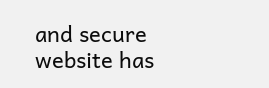and secure website has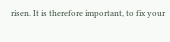risen. It is therefore important, to fix your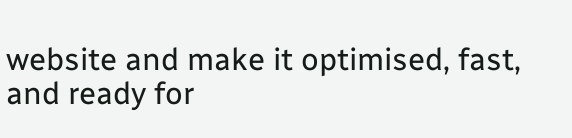website and make it optimised, fast, and ready for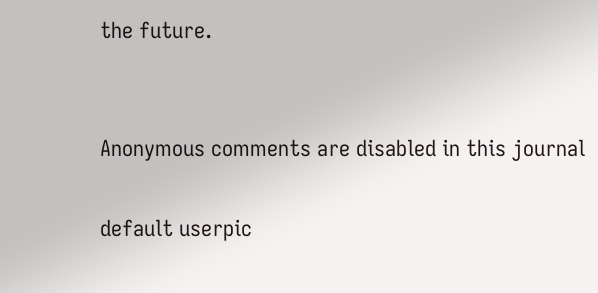the future.


Anonymous comments are disabled in this journal

default userpic